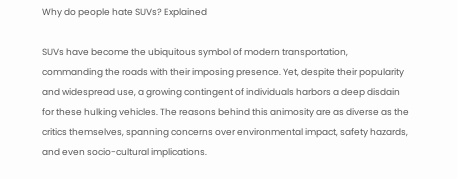Why do people hate SUVs? Explained

SUVs have become the ubiquitous symbol of modern transportation, commanding the roads with their imposing presence. Yet, despite their popularity and widespread use, a growing contingent of individuals harbors a deep disdain for these hulking vehicles. The reasons behind this animosity are as diverse as the critics themselves, spanning concerns over environmental impact, safety hazards, and even socio-cultural implications.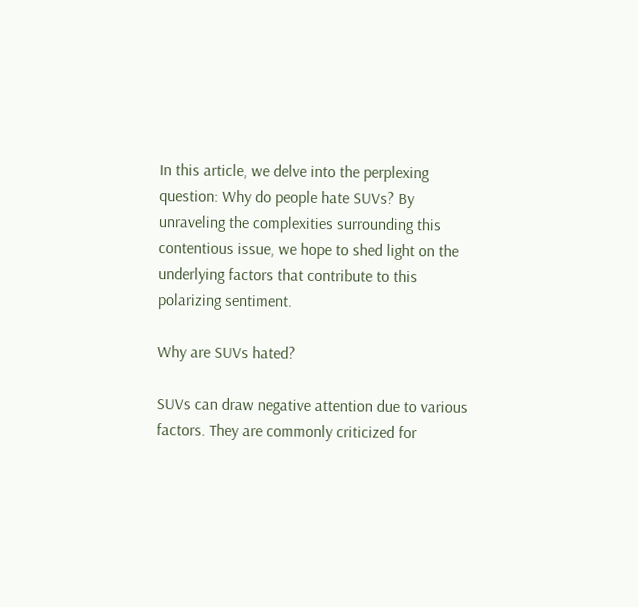In this article, we delve into the perplexing question: Why do people hate SUVs? By unraveling the complexities surrounding this contentious issue, we hope to shed light on the underlying factors that contribute to this polarizing sentiment.

Why are SUVs hated?

SUVs can draw negative attention due to various factors. They are commonly criticized for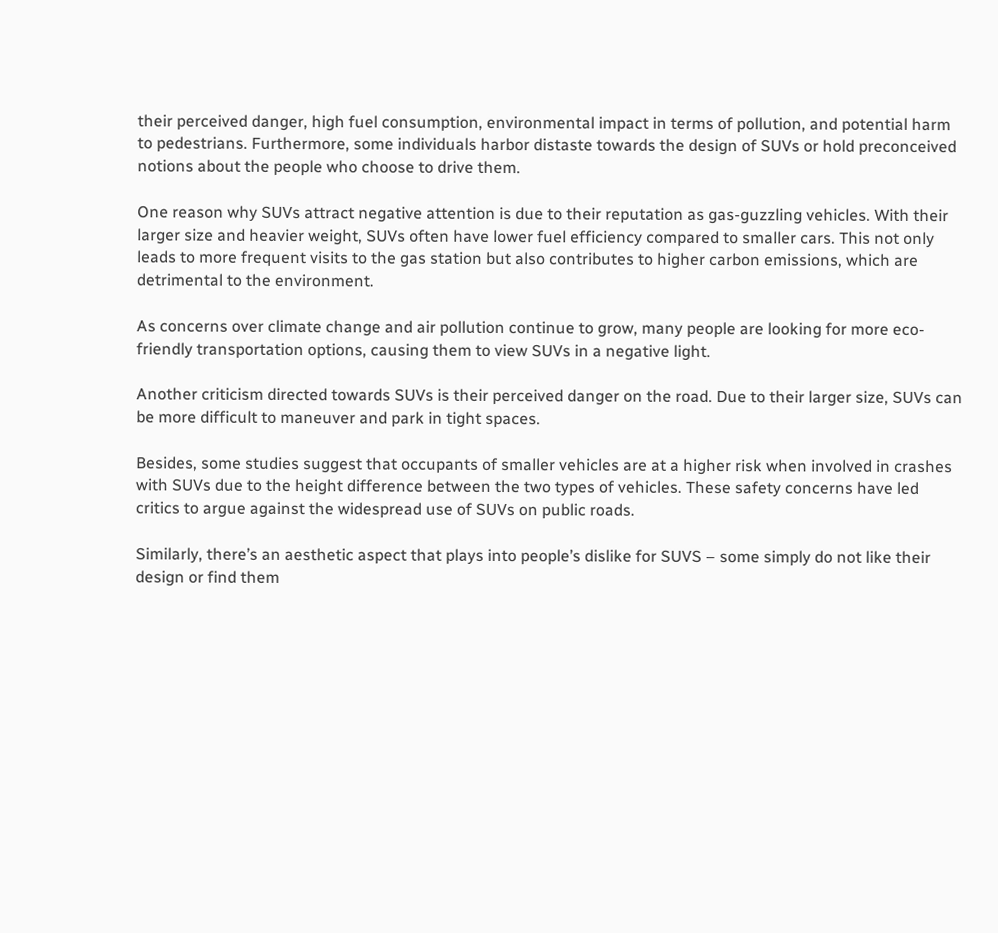their perceived danger, high fuel consumption, environmental impact in terms of pollution, and potential harm to pedestrians. Furthermore, some individuals harbor distaste towards the design of SUVs or hold preconceived notions about the people who choose to drive them.

One reason why SUVs attract negative attention is due to their reputation as gas-guzzling vehicles. With their larger size and heavier weight, SUVs often have lower fuel efficiency compared to smaller cars. This not only leads to more frequent visits to the gas station but also contributes to higher carbon emissions, which are detrimental to the environment.

As concerns over climate change and air pollution continue to grow, many people are looking for more eco-friendly transportation options, causing them to view SUVs in a negative light.

Another criticism directed towards SUVs is their perceived danger on the road. Due to their larger size, SUVs can be more difficult to maneuver and park in tight spaces.

Besides, some studies suggest that occupants of smaller vehicles are at a higher risk when involved in crashes with SUVs due to the height difference between the two types of vehicles. These safety concerns have led critics to argue against the widespread use of SUVs on public roads.

Similarly, there’s an aesthetic aspect that plays into people’s dislike for SUVS – some simply do not like their design or find them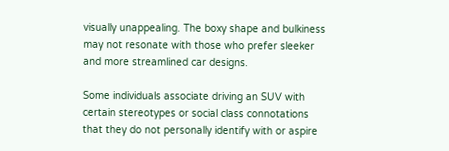visually unappealing. The boxy shape and bulkiness may not resonate with those who prefer sleeker and more streamlined car designs.

Some individuals associate driving an SUV with certain stereotypes or social class connotations that they do not personally identify with or aspire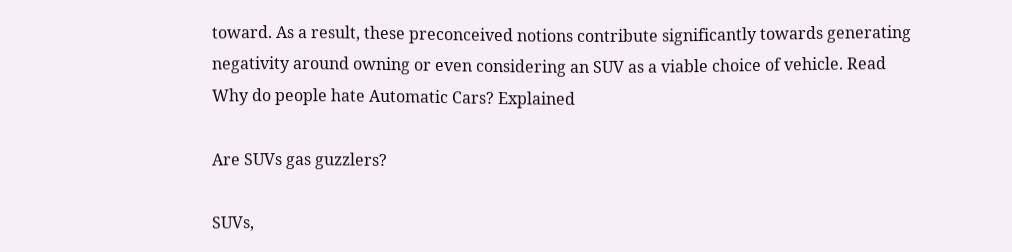toward. As a result, these preconceived notions contribute significantly towards generating negativity around owning or even considering an SUV as a viable choice of vehicle. Read Why do people hate Automatic Cars? Explained

Are SUVs gas guzzlers?

SUVs,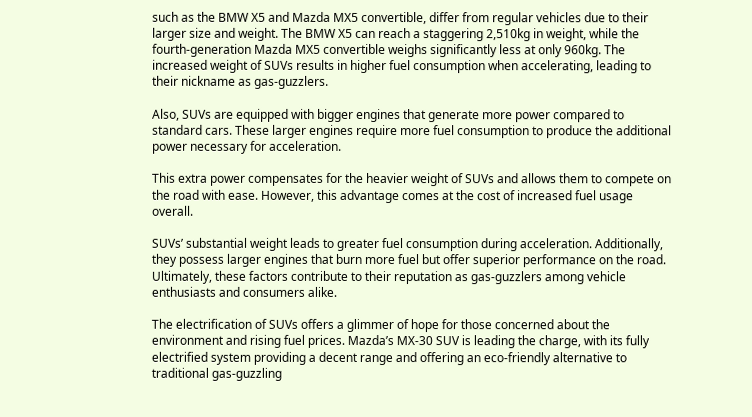such as the BMW X5 and Mazda MX5 convertible, differ from regular vehicles due to their larger size and weight. The BMW X5 can reach a staggering 2,510kg in weight, while the fourth-generation Mazda MX5 convertible weighs significantly less at only 960kg. The increased weight of SUVs results in higher fuel consumption when accelerating, leading to their nickname as gas-guzzlers.

Also, SUVs are equipped with bigger engines that generate more power compared to standard cars. These larger engines require more fuel consumption to produce the additional power necessary for acceleration.

This extra power compensates for the heavier weight of SUVs and allows them to compete on the road with ease. However, this advantage comes at the cost of increased fuel usage overall.

SUVs’ substantial weight leads to greater fuel consumption during acceleration. Additionally, they possess larger engines that burn more fuel but offer superior performance on the road. Ultimately, these factors contribute to their reputation as gas-guzzlers among vehicle enthusiasts and consumers alike.

The electrification of SUVs offers a glimmer of hope for those concerned about the environment and rising fuel prices. Mazda’s MX-30 SUV is leading the charge, with its fully electrified system providing a decent range and offering an eco-friendly alternative to traditional gas-guzzling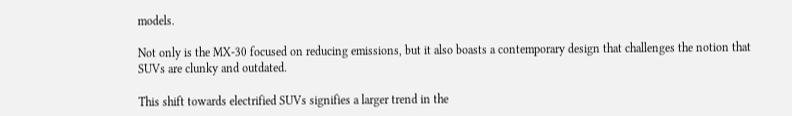models.

Not only is the MX-30 focused on reducing emissions, but it also boasts a contemporary design that challenges the notion that SUVs are clunky and outdated.

This shift towards electrified SUVs signifies a larger trend in the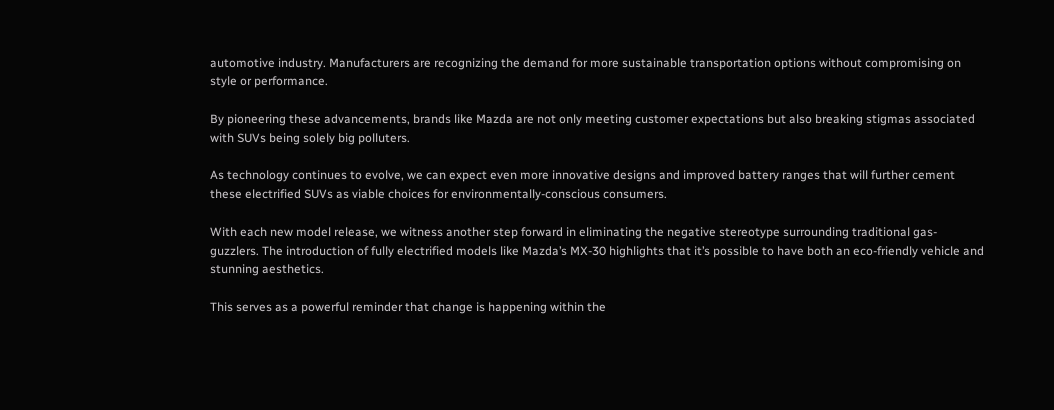automotive industry. Manufacturers are recognizing the demand for more sustainable transportation options without compromising on style or performance.

By pioneering these advancements, brands like Mazda are not only meeting customer expectations but also breaking stigmas associated with SUVs being solely big polluters.

As technology continues to evolve, we can expect even more innovative designs and improved battery ranges that will further cement these electrified SUVs as viable choices for environmentally-conscious consumers.

With each new model release, we witness another step forward in eliminating the negative stereotype surrounding traditional gas-guzzlers. The introduction of fully electrified models like Mazda’s MX-30 highlights that it’s possible to have both an eco-friendly vehicle and stunning aesthetics.

This serves as a powerful reminder that change is happening within the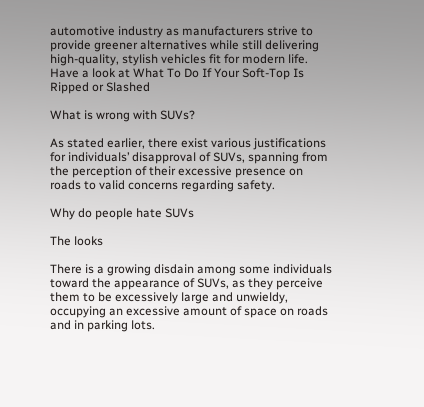automotive industry as manufacturers strive to provide greener alternatives while still delivering high-quality, stylish vehicles fit for modern life. Have a look at What To Do If Your Soft-Top Is Ripped or Slashed

What is wrong with SUVs?

As stated earlier, there exist various justifications for individuals’ disapproval of SUVs, spanning from the perception of their excessive presence on roads to valid concerns regarding safety.

Why do people hate SUVs

The looks

There is a growing disdain among some individuals toward the appearance of SUVs, as they perceive them to be excessively large and unwieldy, occupying an excessive amount of space on roads and in parking lots.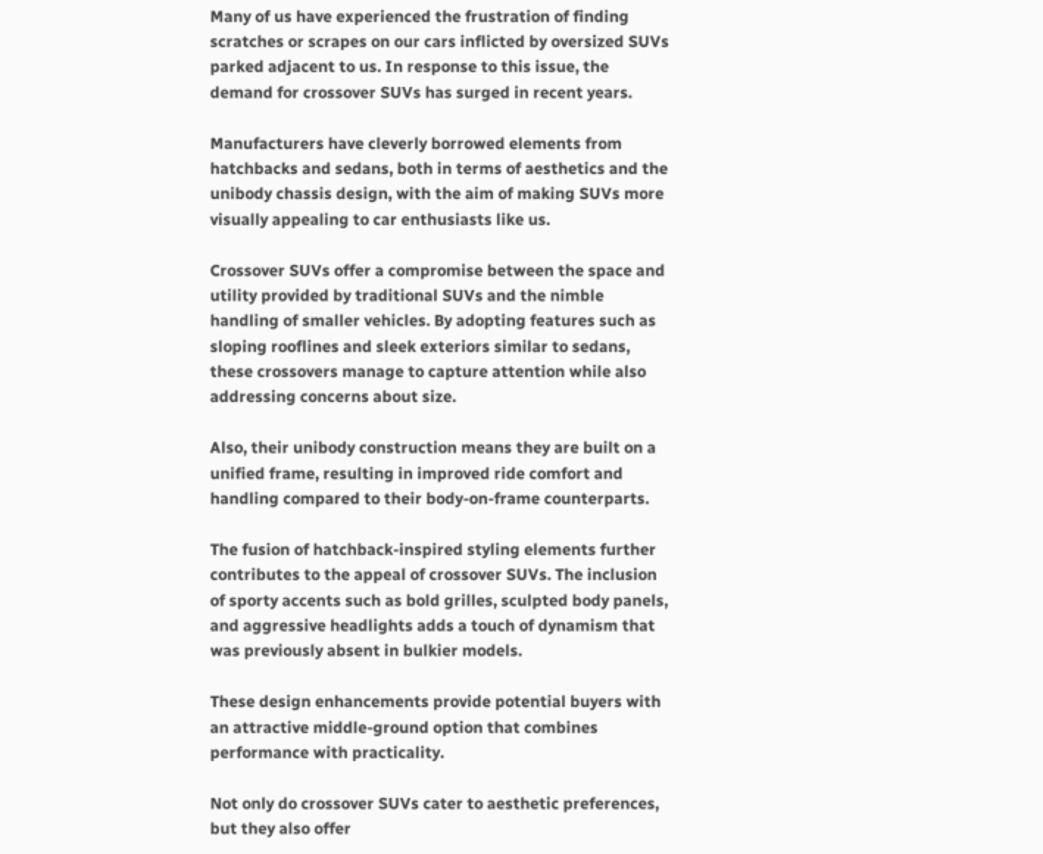Many of us have experienced the frustration of finding scratches or scrapes on our cars inflicted by oversized SUVs parked adjacent to us. In response to this issue, the demand for crossover SUVs has surged in recent years.

Manufacturers have cleverly borrowed elements from hatchbacks and sedans, both in terms of aesthetics and the unibody chassis design, with the aim of making SUVs more visually appealing to car enthusiasts like us.

Crossover SUVs offer a compromise between the space and utility provided by traditional SUVs and the nimble handling of smaller vehicles. By adopting features such as sloping rooflines and sleek exteriors similar to sedans, these crossovers manage to capture attention while also addressing concerns about size.

Also, their unibody construction means they are built on a unified frame, resulting in improved ride comfort and handling compared to their body-on-frame counterparts.

The fusion of hatchback-inspired styling elements further contributes to the appeal of crossover SUVs. The inclusion of sporty accents such as bold grilles, sculpted body panels, and aggressive headlights adds a touch of dynamism that was previously absent in bulkier models.

These design enhancements provide potential buyers with an attractive middle-ground option that combines performance with practicality.

Not only do crossover SUVs cater to aesthetic preferences, but they also offer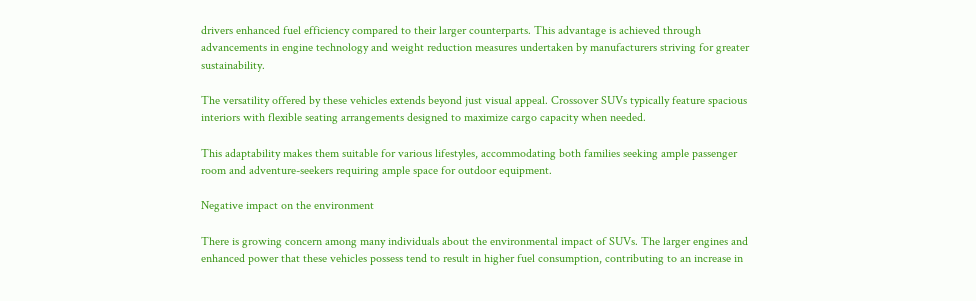drivers enhanced fuel efficiency compared to their larger counterparts. This advantage is achieved through advancements in engine technology and weight reduction measures undertaken by manufacturers striving for greater sustainability.

The versatility offered by these vehicles extends beyond just visual appeal. Crossover SUVs typically feature spacious interiors with flexible seating arrangements designed to maximize cargo capacity when needed.

This adaptability makes them suitable for various lifestyles, accommodating both families seeking ample passenger room and adventure-seekers requiring ample space for outdoor equipment.

Negative impact on the environment

There is growing concern among many individuals about the environmental impact of SUVs. The larger engines and enhanced power that these vehicles possess tend to result in higher fuel consumption, contributing to an increase in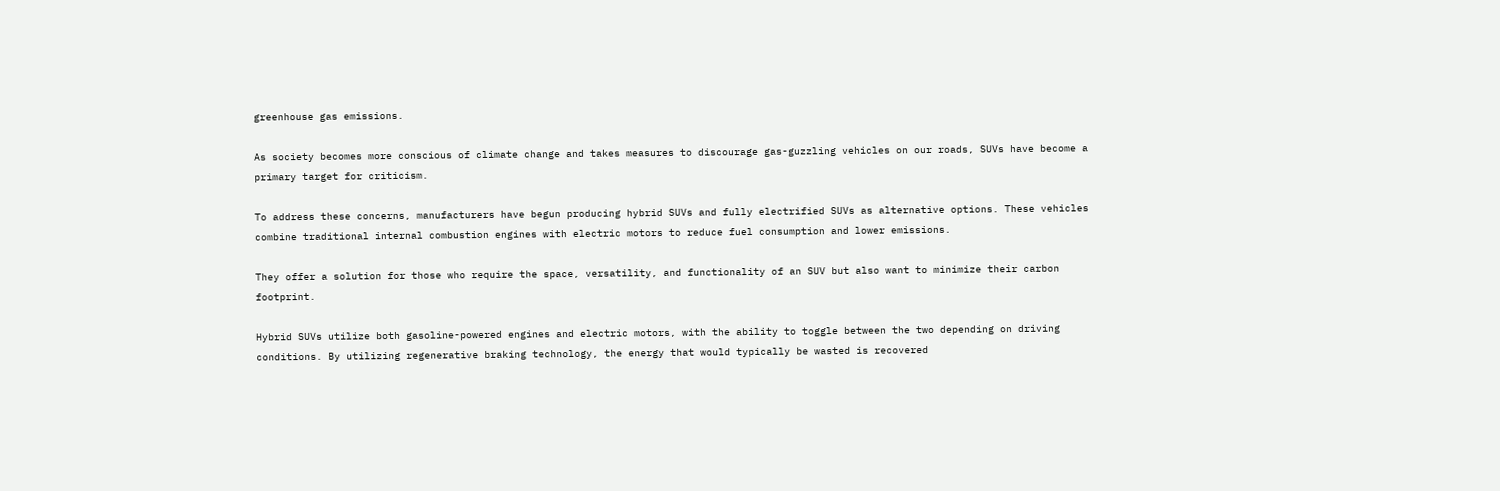greenhouse gas emissions.

As society becomes more conscious of climate change and takes measures to discourage gas-guzzling vehicles on our roads, SUVs have become a primary target for criticism.

To address these concerns, manufacturers have begun producing hybrid SUVs and fully electrified SUVs as alternative options. These vehicles combine traditional internal combustion engines with electric motors to reduce fuel consumption and lower emissions.

They offer a solution for those who require the space, versatility, and functionality of an SUV but also want to minimize their carbon footprint.

Hybrid SUVs utilize both gasoline-powered engines and electric motors, with the ability to toggle between the two depending on driving conditions. By utilizing regenerative braking technology, the energy that would typically be wasted is recovered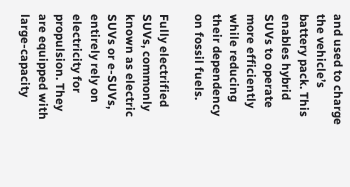and used to charge the vehicle’s battery pack. This enables hybrid SUVs to operate more efficiently while reducing their dependency on fossil fuels.

Fully electrified SUVs, commonly known as electric SUVs or e-SUVs, entirely rely on electricity for propulsion. They are equipped with large-capacity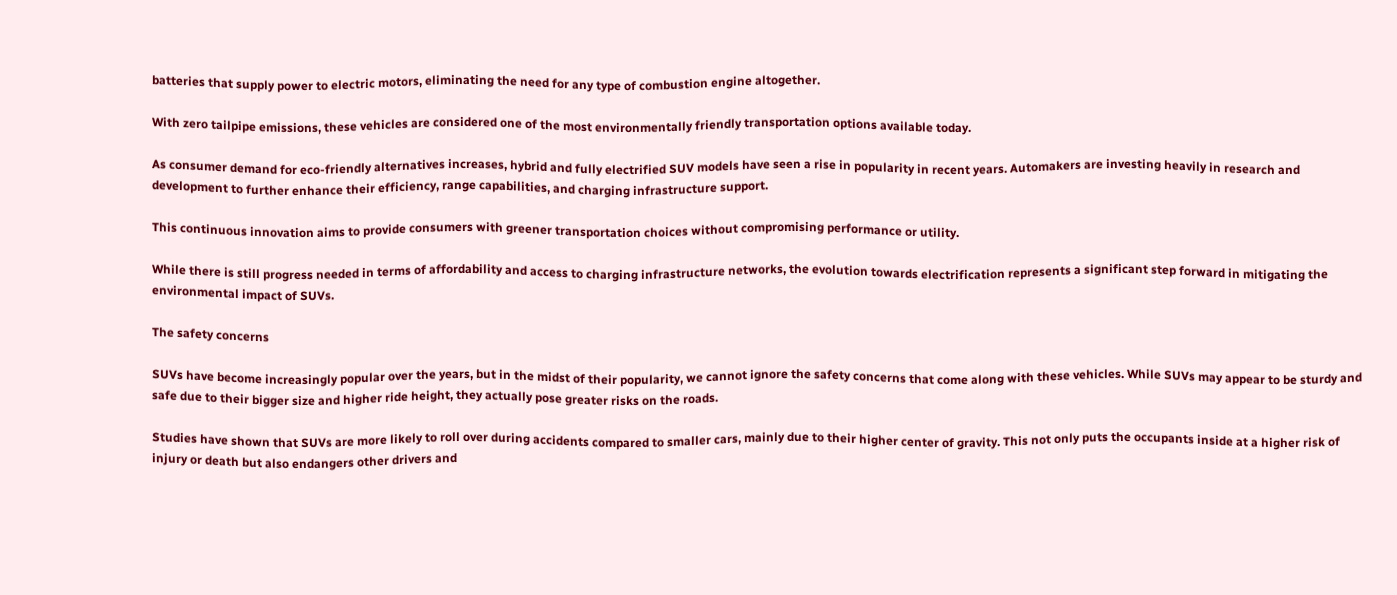batteries that supply power to electric motors, eliminating the need for any type of combustion engine altogether.

With zero tailpipe emissions, these vehicles are considered one of the most environmentally friendly transportation options available today.

As consumer demand for eco-friendly alternatives increases, hybrid and fully electrified SUV models have seen a rise in popularity in recent years. Automakers are investing heavily in research and development to further enhance their efficiency, range capabilities, and charging infrastructure support.

This continuous innovation aims to provide consumers with greener transportation choices without compromising performance or utility.

While there is still progress needed in terms of affordability and access to charging infrastructure networks, the evolution towards electrification represents a significant step forward in mitigating the environmental impact of SUVs.

The safety concerns

SUVs have become increasingly popular over the years, but in the midst of their popularity, we cannot ignore the safety concerns that come along with these vehicles. While SUVs may appear to be sturdy and safe due to their bigger size and higher ride height, they actually pose greater risks on the roads.

Studies have shown that SUVs are more likely to roll over during accidents compared to smaller cars, mainly due to their higher center of gravity. This not only puts the occupants inside at a higher risk of injury or death but also endangers other drivers and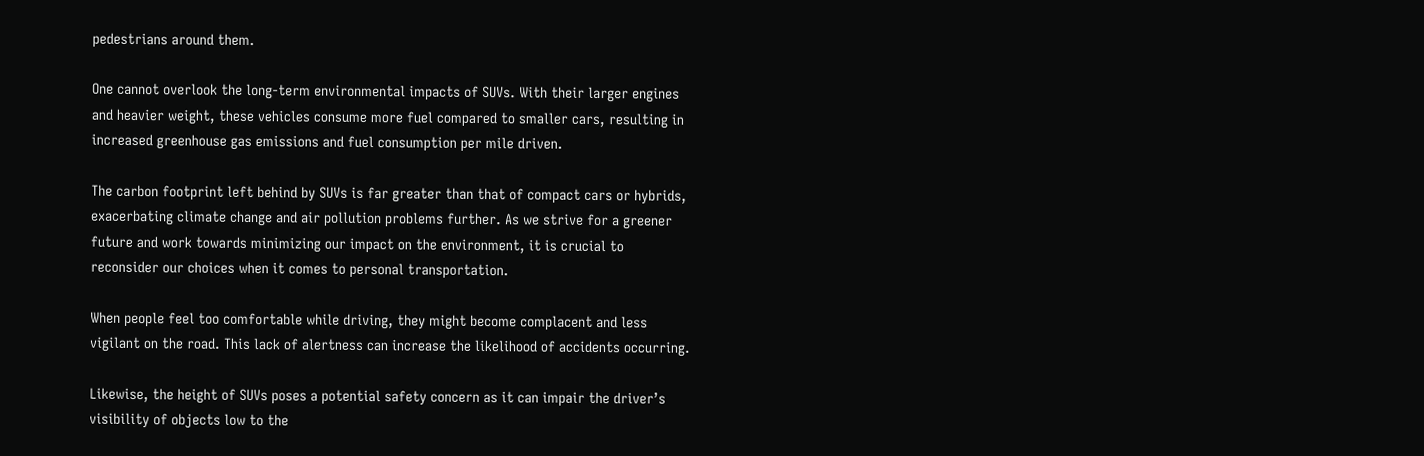pedestrians around them.

One cannot overlook the long-term environmental impacts of SUVs. With their larger engines and heavier weight, these vehicles consume more fuel compared to smaller cars, resulting in increased greenhouse gas emissions and fuel consumption per mile driven.

The carbon footprint left behind by SUVs is far greater than that of compact cars or hybrids, exacerbating climate change and air pollution problems further. As we strive for a greener future and work towards minimizing our impact on the environment, it is crucial to reconsider our choices when it comes to personal transportation.

When people feel too comfortable while driving, they might become complacent and less vigilant on the road. This lack of alertness can increase the likelihood of accidents occurring.

Likewise, the height of SUVs poses a potential safety concern as it can impair the driver’s visibility of objects low to the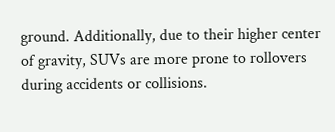ground. Additionally, due to their higher center of gravity, SUVs are more prone to rollovers during accidents or collisions.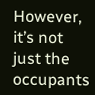However, it’s not just the occupants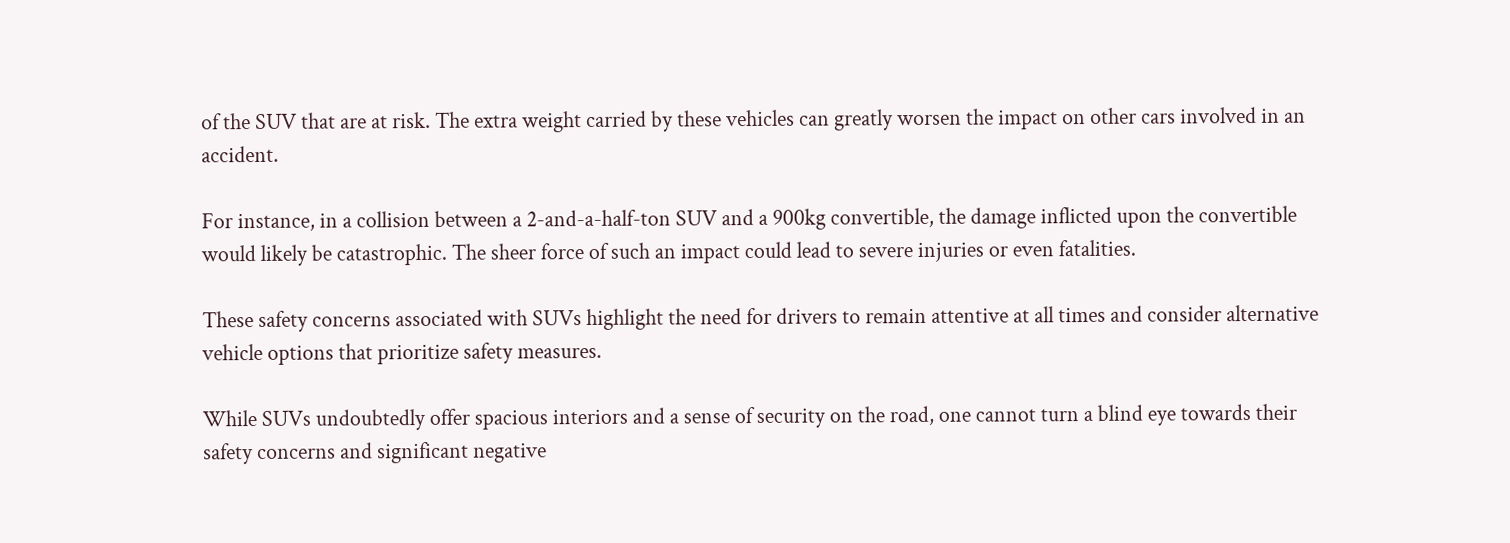of the SUV that are at risk. The extra weight carried by these vehicles can greatly worsen the impact on other cars involved in an accident.

For instance, in a collision between a 2-and-a-half-ton SUV and a 900kg convertible, the damage inflicted upon the convertible would likely be catastrophic. The sheer force of such an impact could lead to severe injuries or even fatalities.

These safety concerns associated with SUVs highlight the need for drivers to remain attentive at all times and consider alternative vehicle options that prioritize safety measures.

While SUVs undoubtedly offer spacious interiors and a sense of security on the road, one cannot turn a blind eye towards their safety concerns and significant negative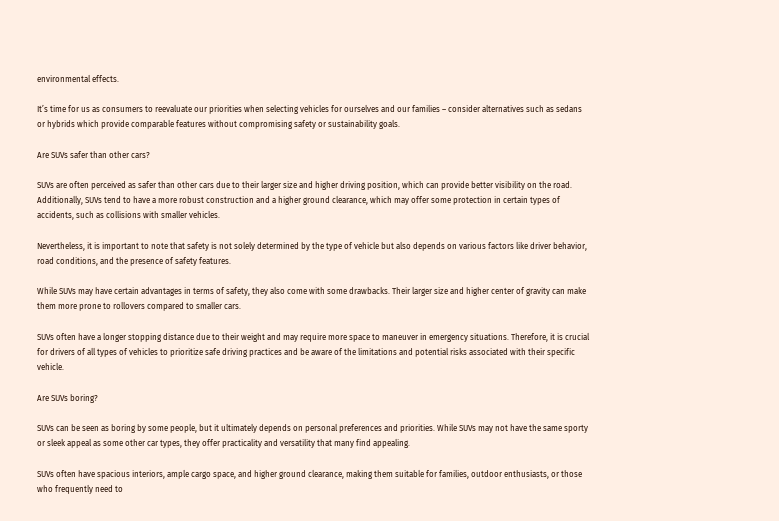environmental effects.

It’s time for us as consumers to reevaluate our priorities when selecting vehicles for ourselves and our families – consider alternatives such as sedans or hybrids which provide comparable features without compromising safety or sustainability goals.

Are SUVs safer than other cars?

SUVs are often perceived as safer than other cars due to their larger size and higher driving position, which can provide better visibility on the road. Additionally, SUVs tend to have a more robust construction and a higher ground clearance, which may offer some protection in certain types of accidents, such as collisions with smaller vehicles.

Nevertheless, it is important to note that safety is not solely determined by the type of vehicle but also depends on various factors like driver behavior, road conditions, and the presence of safety features.

While SUVs may have certain advantages in terms of safety, they also come with some drawbacks. Their larger size and higher center of gravity can make them more prone to rollovers compared to smaller cars.

SUVs often have a longer stopping distance due to their weight and may require more space to maneuver in emergency situations. Therefore, it is crucial for drivers of all types of vehicles to prioritize safe driving practices and be aware of the limitations and potential risks associated with their specific vehicle.

Are SUVs boring?

SUVs can be seen as boring by some people, but it ultimately depends on personal preferences and priorities. While SUVs may not have the same sporty or sleek appeal as some other car types, they offer practicality and versatility that many find appealing.

SUVs often have spacious interiors, ample cargo space, and higher ground clearance, making them suitable for families, outdoor enthusiasts, or those who frequently need to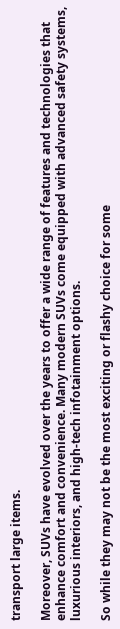transport large items.

Moreover, SUVs have evolved over the years to offer a wide range of features and technologies that enhance comfort and convenience. Many modern SUVs come equipped with advanced safety systems, luxurious interiors, and high-tech infotainment options.

So while they may not be the most exciting or flashy choice for some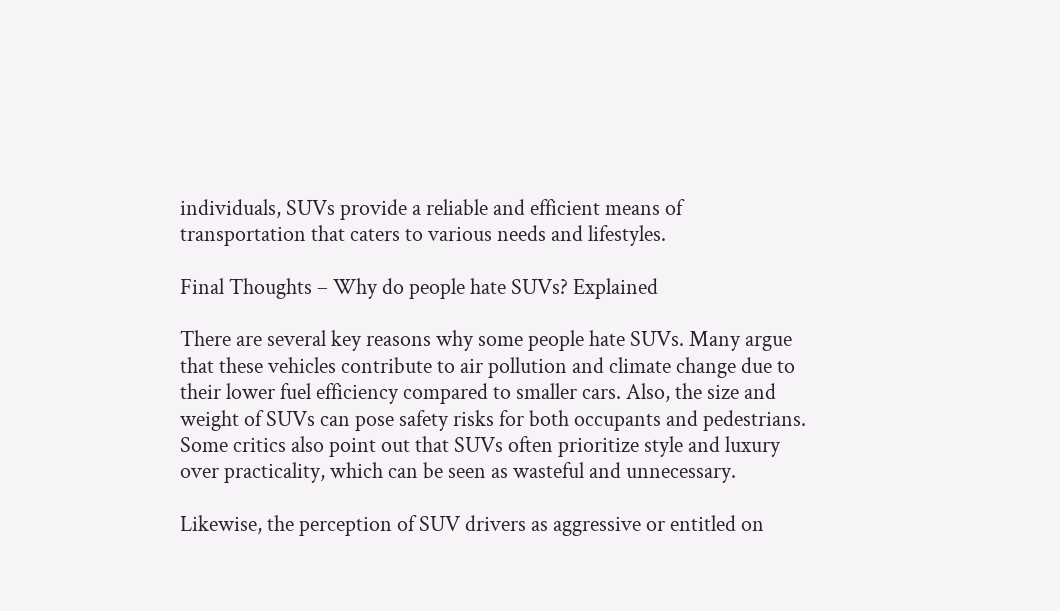individuals, SUVs provide a reliable and efficient means of transportation that caters to various needs and lifestyles.

Final Thoughts – Why do people hate SUVs? Explained

There are several key reasons why some people hate SUVs. Many argue that these vehicles contribute to air pollution and climate change due to their lower fuel efficiency compared to smaller cars. Also, the size and weight of SUVs can pose safety risks for both occupants and pedestrians. Some critics also point out that SUVs often prioritize style and luxury over practicality, which can be seen as wasteful and unnecessary.

Likewise, the perception of SUV drivers as aggressive or entitled on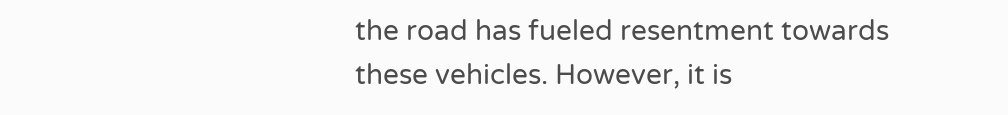the road has fueled resentment towards these vehicles. However, it is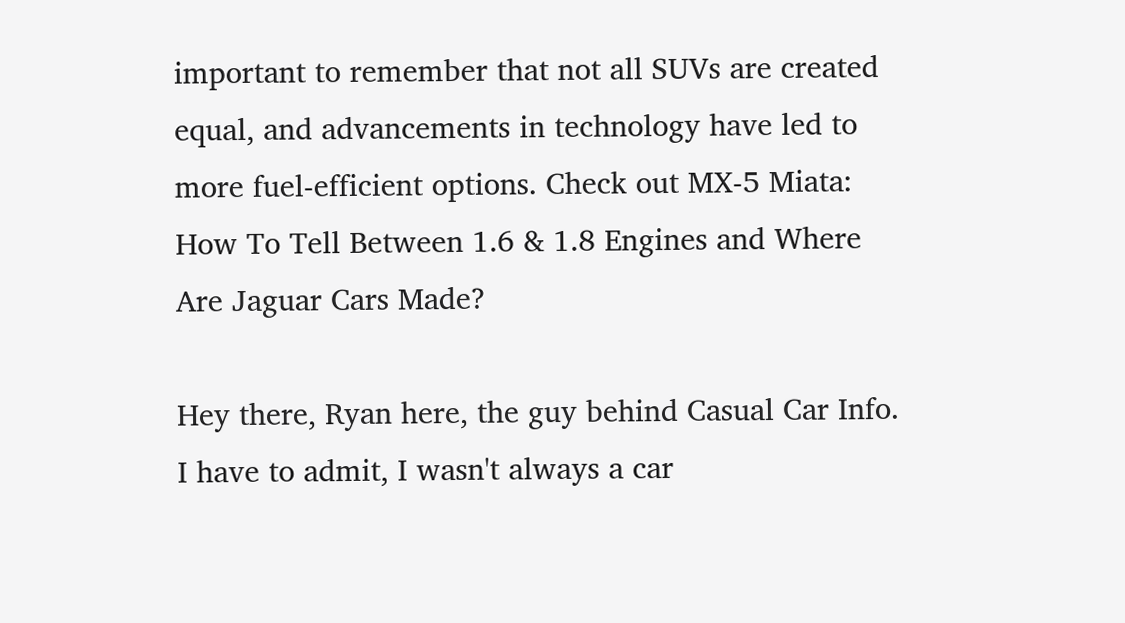important to remember that not all SUVs are created equal, and advancements in technology have led to more fuel-efficient options. Check out MX-5 Miata: How To Tell Between 1.6 & 1.8 Engines and Where Are Jaguar Cars Made?

Hey there, Ryan here, the guy behind Casual Car Info. I have to admit, I wasn't always a car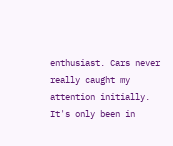enthusiast. Cars never really caught my attention initially. It's only been in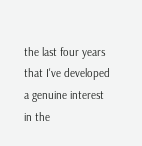the last four years that I've developed a genuine interest in the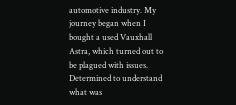automotive industry. My journey began when I bought a used Vauxhall Astra, which turned out to be plagued with issues. Determined to understand what was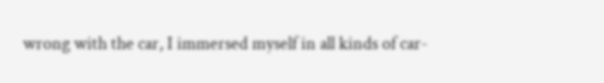wrong with the car, I immersed myself in all kinds of car-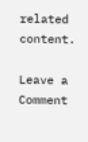related content.

Leave a Comment